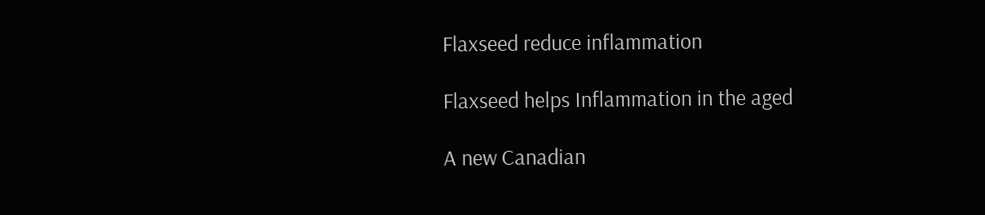Flaxseed reduce inflammation

Flaxseed helps Inflammation in the aged

A new Canadian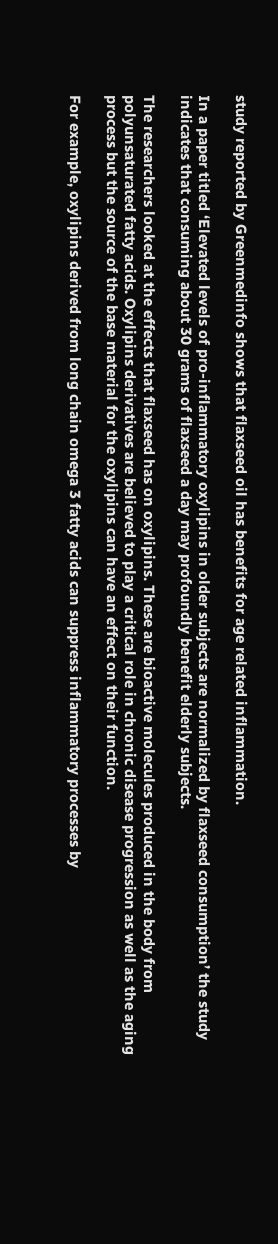study reported by Greenmedinfo shows that flaxseed oil has benefits for age related inflammation.

In a paper titled ‘Elevated levels of pro-inflammatory oxylipins in older subjects are normalized by flaxseed consumption’ the study indicates that consuming about 30 grams of flaxseed a day may profoundly benefit elderly subjects.

The researchers looked at the effects that flaxseed has on oxylipins. These are bioactive molecules produced in the body from polyunsaturated fatty acids. Oxylipins derivatives are believed to play a critical role in chronic disease progression as well as the aging process but the source of the base material for the oxylipins can have an effect on their function.

For example, oxylipins derived from long chain omega 3 fatty acids can suppress inflammatory processes by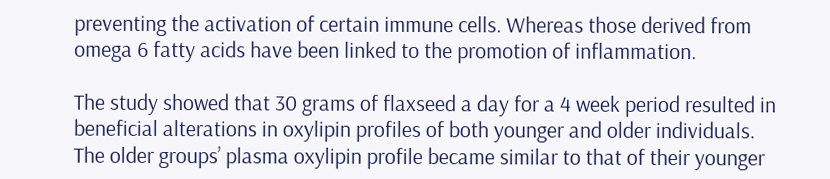preventing the activation of certain immune cells. Whereas those derived from omega 6 fatty acids have been linked to the promotion of inflammation.

The study showed that 30 grams of flaxseed a day for a 4 week period resulted in beneficial alterations in oxylipin profiles of both younger and older individuals. The older groups’ plasma oxylipin profile became similar to that of their younger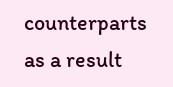counterparts as a result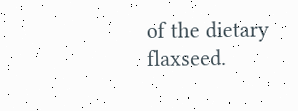of the dietary flaxseed.